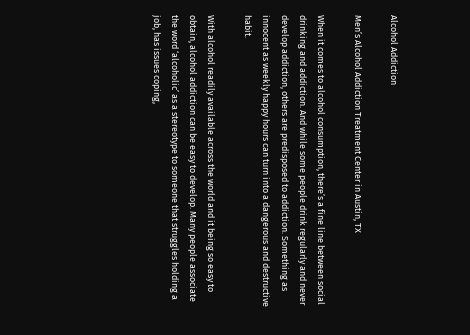Alcohol Addiction

Men’s Alcohol Addiction Treatment Center in Austin, TX

When it comes to alcohol consumption, there’s a fine line between social drinking and addiction. And while some people drink regularly and never develop addiction, others are predisposed to addiction. Something as innocent as weekly happy hours can turn into a dangerous and destructive habit.

With alcohol readily available across the world and it being so easy to obtain, alcohol addiction can be easy to develop. Many people associate the word ‘alcoholic’ as a stereotype to someone that struggles holding a job, has issues coping,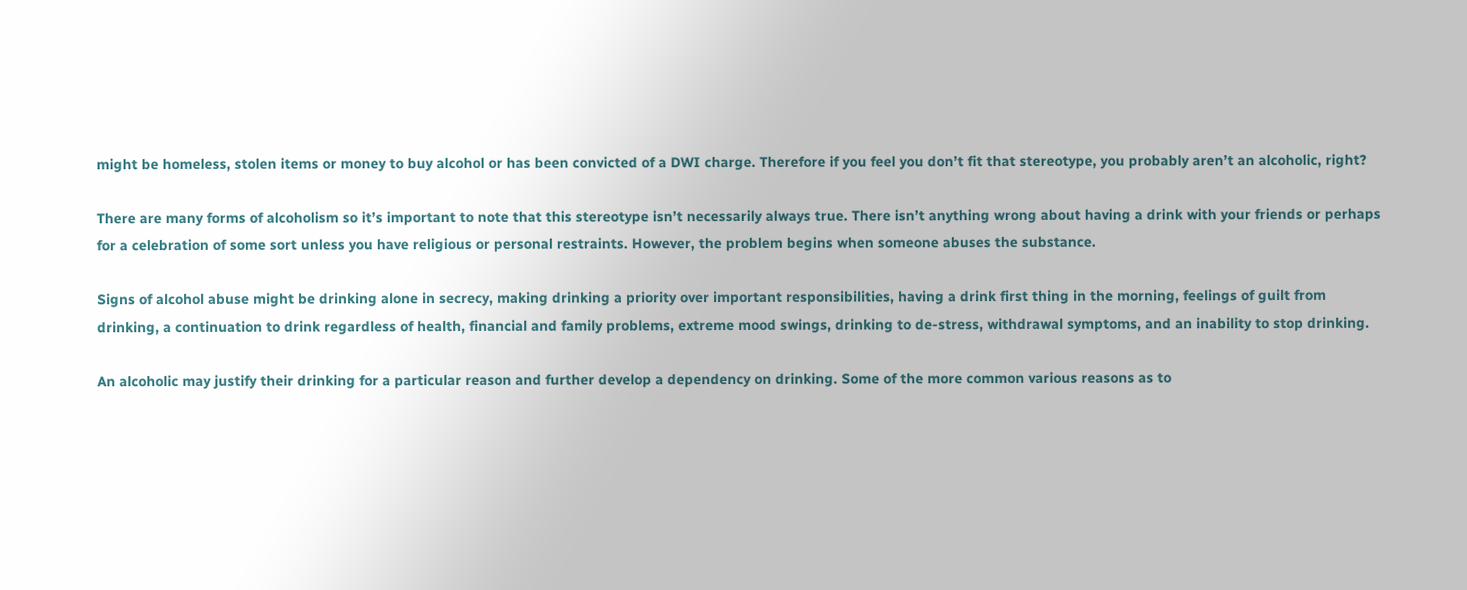might be homeless, stolen items or money to buy alcohol or has been convicted of a DWI charge. Therefore if you feel you don’t fit that stereotype, you probably aren’t an alcoholic, right?

There are many forms of alcoholism so it’s important to note that this stereotype isn’t necessarily always true. There isn’t anything wrong about having a drink with your friends or perhaps for a celebration of some sort unless you have religious or personal restraints. However, the problem begins when someone abuses the substance.

Signs of alcohol abuse might be drinking alone in secrecy, making drinking a priority over important responsibilities, having a drink first thing in the morning, feelings of guilt from drinking, a continuation to drink regardless of health, financial and family problems, extreme mood swings, drinking to de-stress, withdrawal symptoms, and an inability to stop drinking.

An alcoholic may justify their drinking for a particular reason and further develop a dependency on drinking. Some of the more common various reasons as to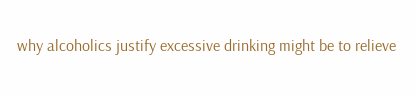why alcoholics justify excessive drinking might be to relieve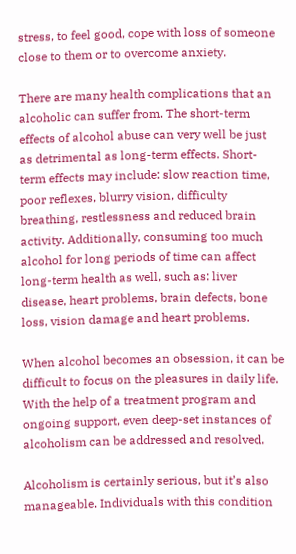stress, to feel good, cope with loss of someone close to them or to overcome anxiety.

There are many health complications that an alcoholic can suffer from. The short-term effects of alcohol abuse can very well be just as detrimental as long-term effects. Short-term effects may include: slow reaction time, poor reflexes, blurry vision, difficulty breathing, restlessness and reduced brain activity. Additionally, consuming too much alcohol for long periods of time can affect long-term health as well, such as: liver disease, heart problems, brain defects, bone loss, vision damage and heart problems.

When alcohol becomes an obsession, it can be difficult to focus on the pleasures in daily life. With the help of a treatment program and ongoing support, even deep-set instances of alcoholism can be addressed and resolved.

Alcoholism is certainly serious, but it’s also manageable. Individuals with this condition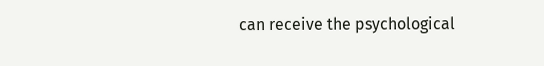can receive the psychological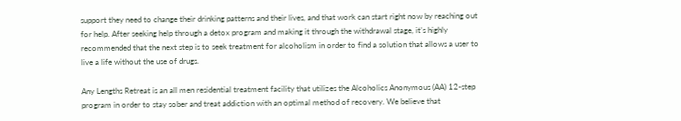support they need to change their drinking patterns and their lives, and that work can start right now by reaching out for help. After seeking help through a detox program and making it through the withdrawal stage, it’s highly recommended that the next step is to seek treatment for alcoholism in order to find a solution that allows a user to live a life without the use of drugs.

Any Lengths Retreat is an all men residential treatment facility that utilizes the Alcoholics Anonymous (AA) 12-step program in order to stay sober and treat addiction with an optimal method of recovery. We believe that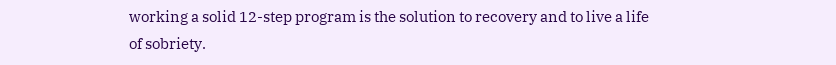working a solid 12-step program is the solution to recovery and to live a life of sobriety.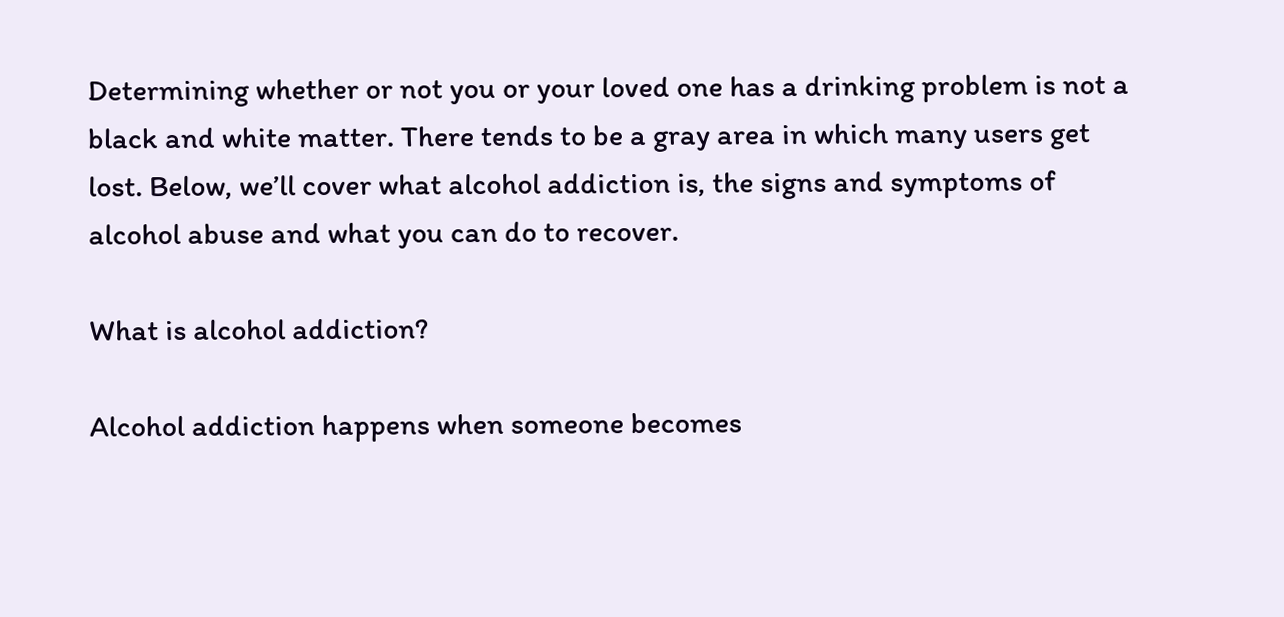Determining whether or not you or your loved one has a drinking problem is not a black and white matter. There tends to be a gray area in which many users get lost. Below, we’ll cover what alcohol addiction is, the signs and symptoms of alcohol abuse and what you can do to recover.

What is alcohol addiction?

Alcohol addiction happens when someone becomes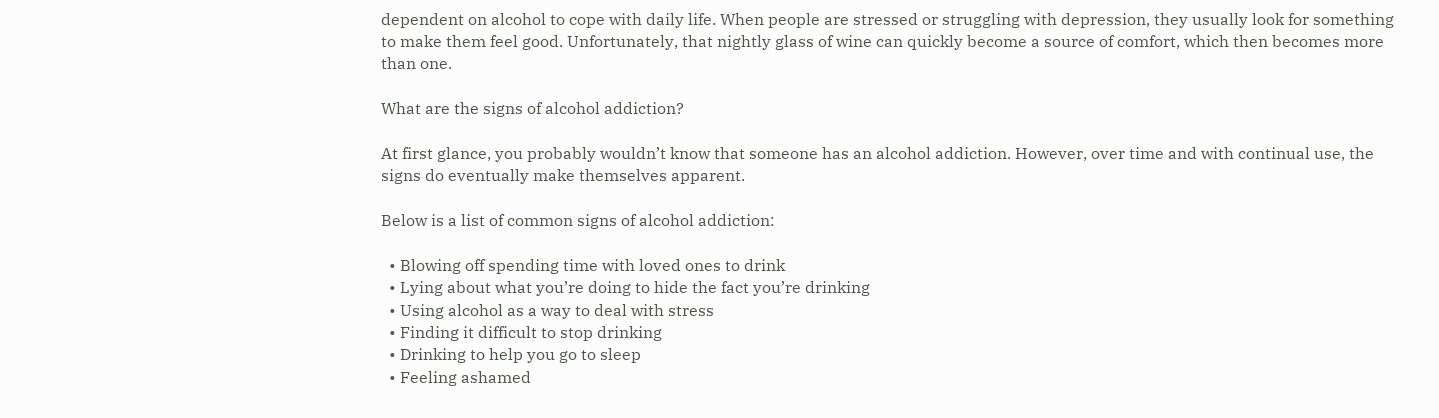dependent on alcohol to cope with daily life. When people are stressed or struggling with depression, they usually look for something to make them feel good. Unfortunately, that nightly glass of wine can quickly become a source of comfort, which then becomes more than one.

What are the signs of alcohol addiction?

At first glance, you probably wouldn’t know that someone has an alcohol addiction. However, over time and with continual use, the signs do eventually make themselves apparent.

Below is a list of common signs of alcohol addiction:

  • Blowing off spending time with loved ones to drink
  • Lying about what you’re doing to hide the fact you’re drinking
  • Using alcohol as a way to deal with stress
  • Finding it difficult to stop drinking
  • Drinking to help you go to sleep
  • Feeling ashamed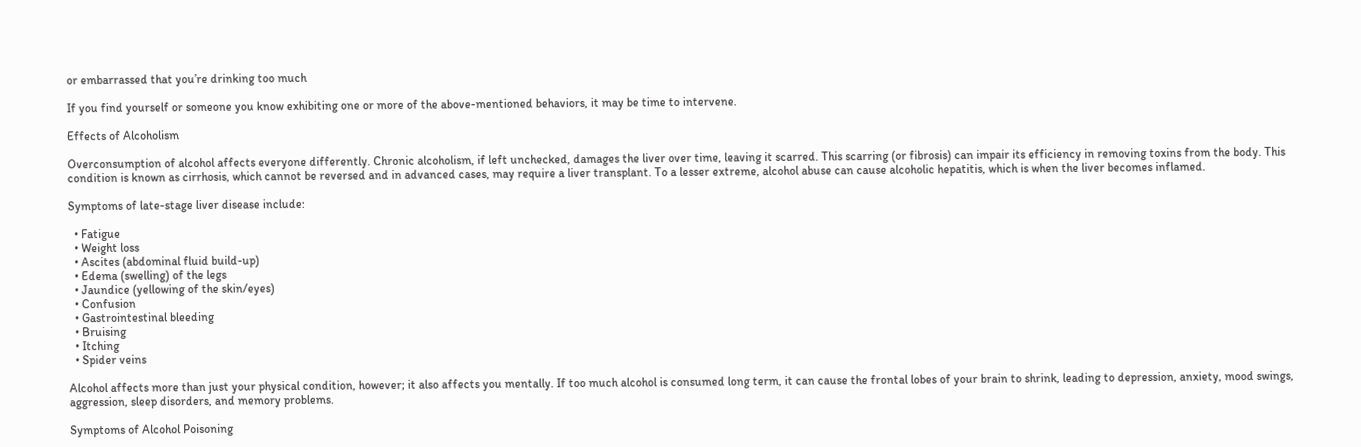or embarrassed that you’re drinking too much

If you find yourself or someone you know exhibiting one or more of the above-mentioned behaviors, it may be time to intervene.

Effects of Alcoholism

Overconsumption of alcohol affects everyone differently. Chronic alcoholism, if left unchecked, damages the liver over time, leaving it scarred. This scarring (or fibrosis) can impair its efficiency in removing toxins from the body. This condition is known as cirrhosis, which cannot be reversed and in advanced cases, may require a liver transplant. To a lesser extreme, alcohol abuse can cause alcoholic hepatitis, which is when the liver becomes inflamed.

Symptoms of late-stage liver disease include:

  • Fatigue
  • Weight loss
  • Ascites (abdominal fluid build-up)
  • Edema (swelling) of the legs
  • Jaundice (yellowing of the skin/eyes)
  • Confusion
  • Gastrointestinal bleeding
  • Bruising
  • Itching
  • Spider veins

Alcohol affects more than just your physical condition, however; it also affects you mentally. If too much alcohol is consumed long term, it can cause the frontal lobes of your brain to shrink, leading to depression, anxiety, mood swings, aggression, sleep disorders, and memory problems.

Symptoms of Alcohol Poisoning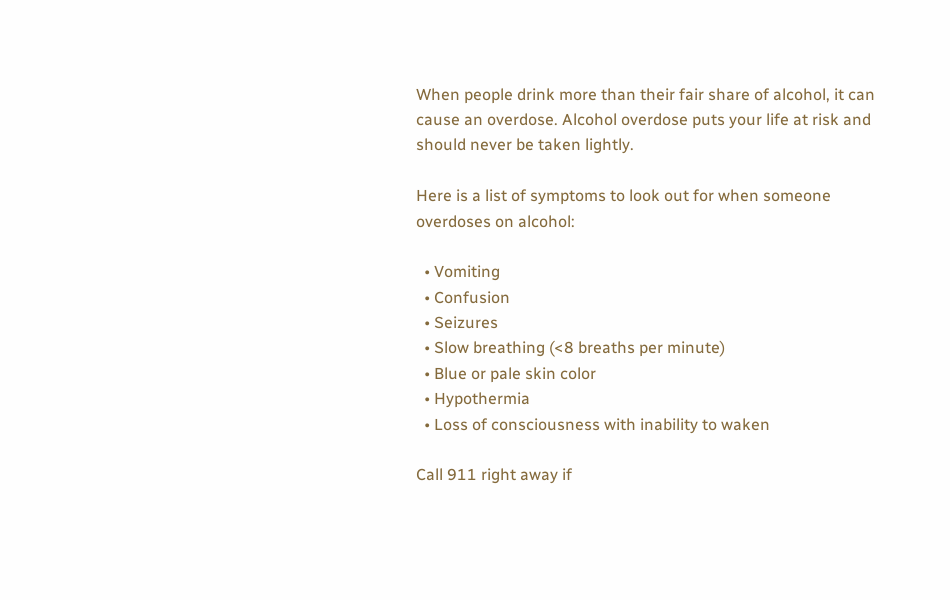When people drink more than their fair share of alcohol, it can cause an overdose. Alcohol overdose puts your life at risk and should never be taken lightly.

Here is a list of symptoms to look out for when someone overdoses on alcohol:

  • Vomiting
  • Confusion
  • Seizures
  • Slow breathing (<8 breaths per minute)
  • Blue or pale skin color
  • Hypothermia
  • Loss of consciousness with inability to waken

Call 911 right away if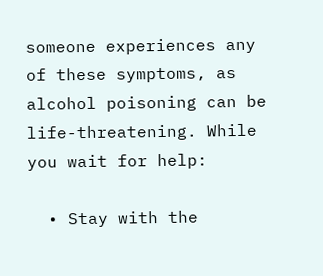someone experiences any of these symptoms, as alcohol poisoning can be life-threatening. While you wait for help:

  • Stay with the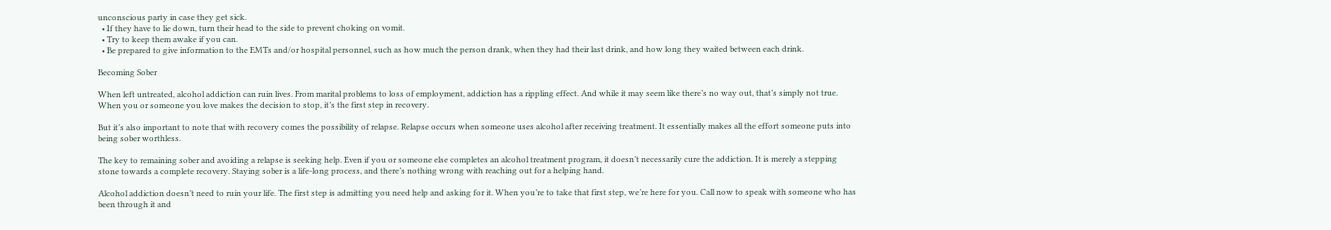unconscious party in case they get sick.
  • If they have to lie down, turn their head to the side to prevent choking on vomit.
  • Try to keep them awake if you can.
  • Be prepared to give information to the EMTs and/or hospital personnel, such as how much the person drank, when they had their last drink, and how long they waited between each drink.

Becoming Sober

When left untreated, alcohol addiction can ruin lives. From marital problems to loss of employment, addiction has a rippling effect. And while it may seem like there’s no way out, that’s simply not true. When you or someone you love makes the decision to stop, it’s the first step in recovery.

But it’s also important to note that with recovery comes the possibility of relapse. Relapse occurs when someone uses alcohol after receiving treatment. It essentially makes all the effort someone puts into being sober worthless.

The key to remaining sober and avoiding a relapse is seeking help. Even if you or someone else completes an alcohol treatment program, it doesn’t necessarily cure the addiction. It is merely a stepping stone towards a complete recovery. Staying sober is a life-long process, and there’s nothing wrong with reaching out for a helping hand.

Alcohol addiction doesn’t need to ruin your life. The first step is admitting you need help and asking for it. When you’re to take that first step, we’re here for you. Call now to speak with someone who has been through it and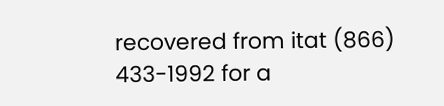recovered from itat (866) 433-1992 for a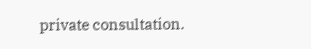private consultation.